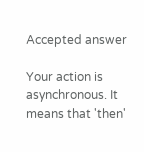Accepted answer

Your action is asynchronous. It means that 'then'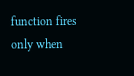function fires only when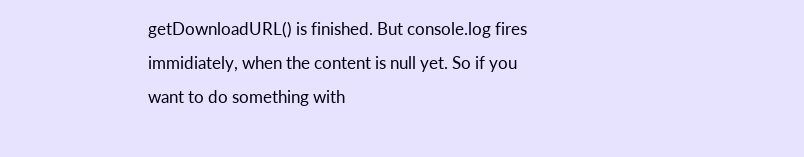getDownloadURL() is finished. But console.log fires immidiately, when the content is null yet. So if you want to do something with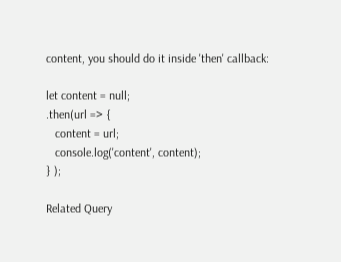content, you should do it inside 'then' callback:

let content = null;
.then(url => {
   content = url;
   console.log('content', content);
} );

Related Query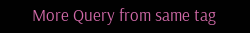More Query from same tag